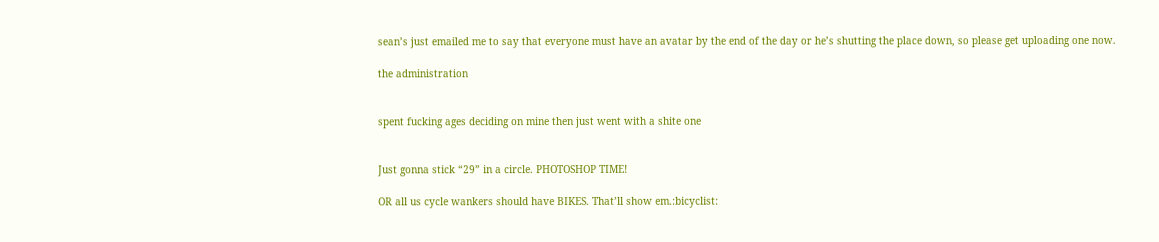sean’s just emailed me to say that everyone must have an avatar by the end of the day or he’s shutting the place down, so please get uploading one now.

the administration


spent fucking ages deciding on mine then just went with a shite one


Just gonna stick “29” in a circle. PHOTOSHOP TIME!

OR all us cycle wankers should have BIKES. That’ll show em.:bicyclist: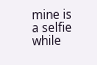mine is a selfie while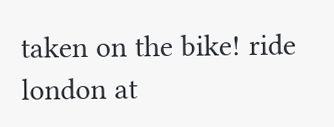taken on the bike! ride london at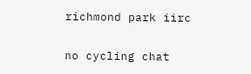richmond park iirc


no cycling chat